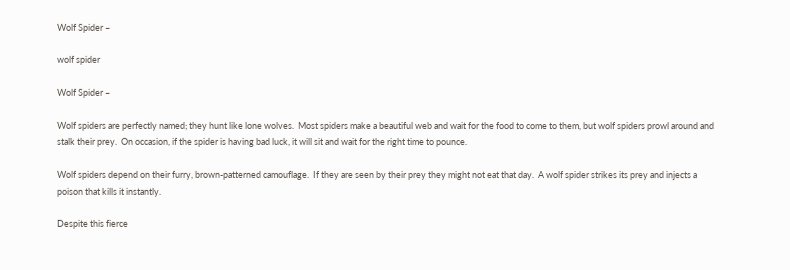Wolf Spider –

wolf spider

Wolf Spider –

Wolf spiders are perfectly named; they hunt like lone wolves.  Most spiders make a beautiful web and wait for the food to come to them, but wolf spiders prowl around and stalk their prey.  On occasion, if the spider is having bad luck, it will sit and wait for the right time to pounce.

Wolf spiders depend on their furry, brown-patterned camouflage.  If they are seen by their prey they might not eat that day.  A wolf spider strikes its prey and injects a poison that kills it instantly.

Despite this fierce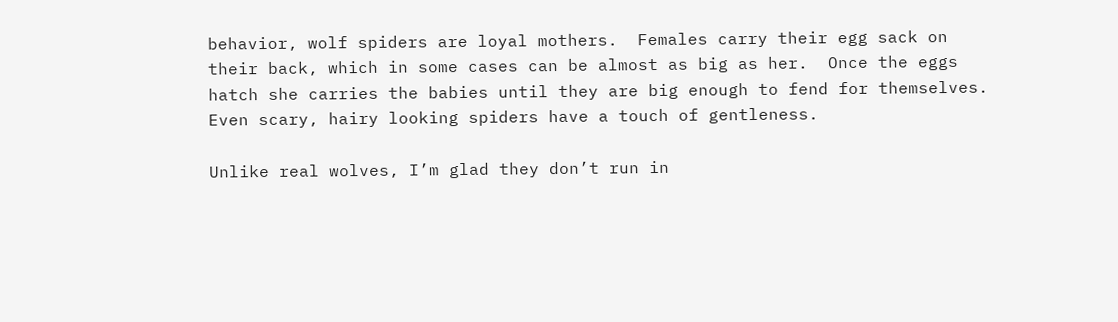behavior, wolf spiders are loyal mothers.  Females carry their egg sack on their back, which in some cases can be almost as big as her.  Once the eggs hatch she carries the babies until they are big enough to fend for themselves.  Even scary, hairy looking spiders have a touch of gentleness.

Unlike real wolves, I’m glad they don’t run in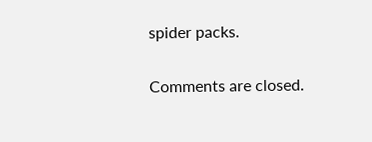spider packs.

Comments are closed.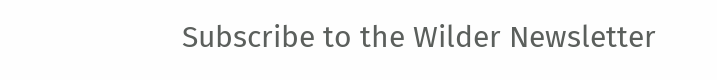Subscribe to the Wilder Newsletter